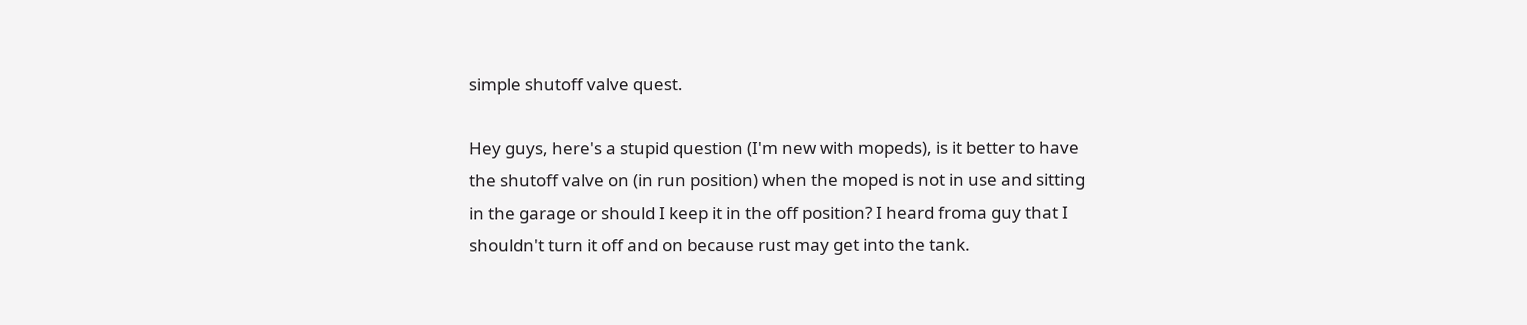simple shutoff valve quest.

Hey guys, here's a stupid question (I'm new with mopeds), is it better to have the shutoff valve on (in run position) when the moped is not in use and sitting in the garage or should I keep it in the off position? I heard froma guy that I shouldn't turn it off and on because rust may get into the tank.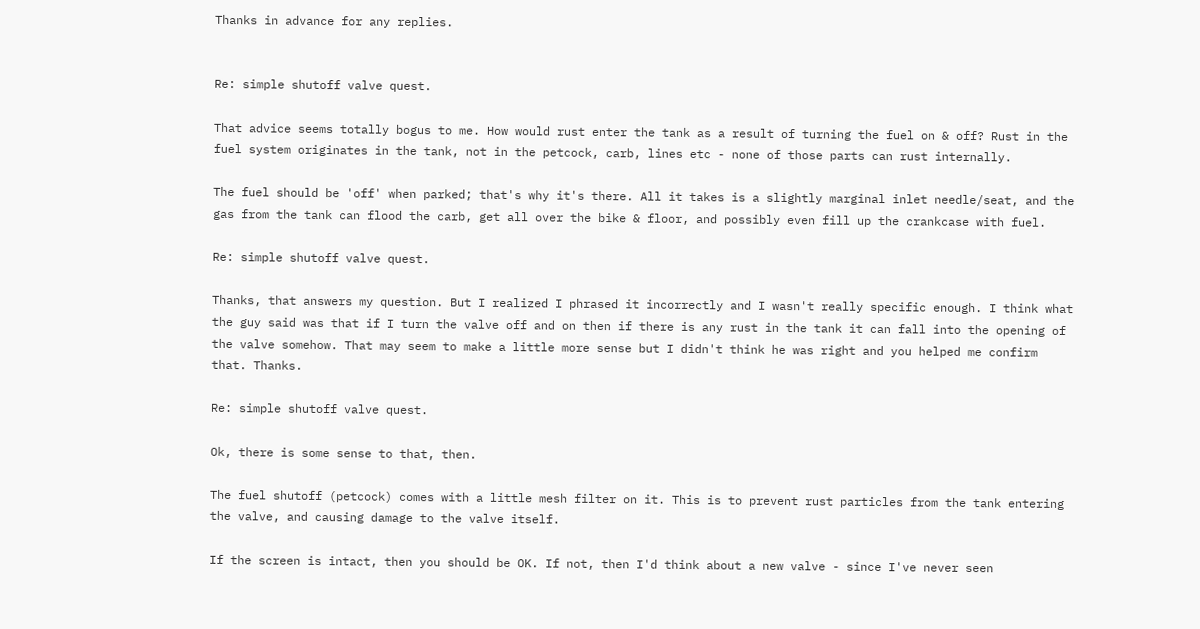Thanks in advance for any replies.


Re: simple shutoff valve quest.

That advice seems totally bogus to me. How would rust enter the tank as a result of turning the fuel on & off? Rust in the fuel system originates in the tank, not in the petcock, carb, lines etc - none of those parts can rust internally.

The fuel should be 'off' when parked; that's why it's there. All it takes is a slightly marginal inlet needle/seat, and the gas from the tank can flood the carb, get all over the bike & floor, and possibly even fill up the crankcase with fuel.

Re: simple shutoff valve quest.

Thanks, that answers my question. But I realized I phrased it incorrectly and I wasn't really specific enough. I think what the guy said was that if I turn the valve off and on then if there is any rust in the tank it can fall into the opening of the valve somehow. That may seem to make a little more sense but I didn't think he was right and you helped me confirm that. Thanks.

Re: simple shutoff valve quest.

Ok, there is some sense to that, then.

The fuel shutoff (petcock) comes with a little mesh filter on it. This is to prevent rust particles from the tank entering the valve, and causing damage to the valve itself.

If the screen is intact, then you should be OK. If not, then I'd think about a new valve - since I've never seen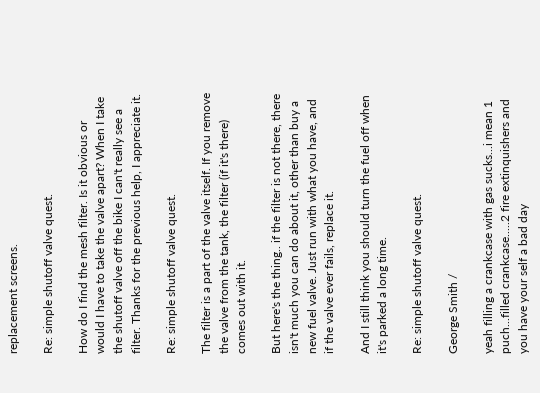replacement screens.

Re: simple shutoff valve quest.

How do I find the mesh filter. Is it obvious or would I have to take the valve apart? When I take the shutoff valve off the bike I can't really see a filter. Thanks for the previous help, I appreciate it.

Re: simple shutoff valve quest.

The filter is a part of the valve itself. If you remove the valve from the tank, the filter (if it's there) comes out with it.

But here's the thing.. if the filter is not there, there isn't much you can do about it, other than buy a new fuel valve. Just run with what you have, and if the valve ever fails, replace it.

And I still think you should turn the fuel off when it's parked a long time.

Re: simple shutoff valve quest.

George Smith /

yeah filling a crankcase with gas sucks...i mean 1 puch...filled crankcase.....2 fire extinquishers and you have your self a bad day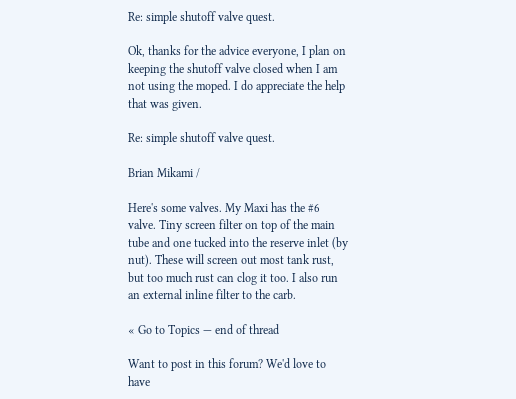Re: simple shutoff valve quest.

Ok, thanks for the advice everyone, I plan on keeping the shutoff valve closed when I am not using the moped. I do appreciate the help that was given.

Re: simple shutoff valve quest.

Brian Mikami /

Here's some valves. My Maxi has the #6 valve. Tiny screen filter on top of the main tube and one tucked into the reserve inlet (by nut). These will screen out most tank rust, but too much rust can clog it too. I also run an external inline filter to the carb.

« Go to Topics — end of thread

Want to post in this forum? We'd love to have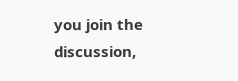you join the discussion,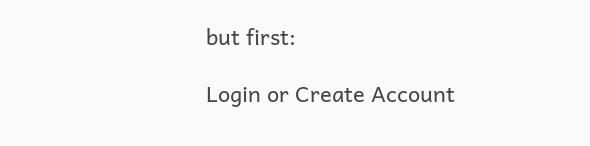but first:

Login or Create Account